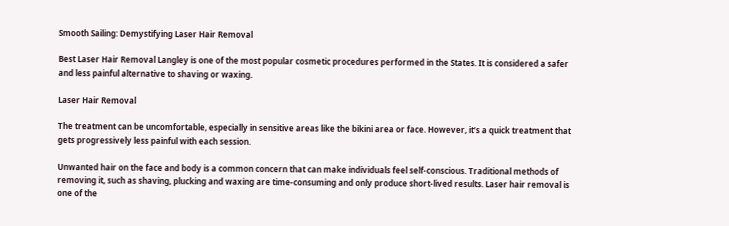Smooth Sailing: Demystifying Laser Hair Removal

Best Laser Hair Removal Langley is one of the most popular cosmetic procedures performed in the States. It is considered a safer and less painful alternative to shaving or waxing.

Laser Hair Removal

The treatment can be uncomfortable, especially in sensitive areas like the bikini area or face. However, it’s a quick treatment that gets progressively less painful with each session.

Unwanted hair on the face and body is a common concern that can make individuals feel self-conscious. Traditional methods of removing it, such as shaving, plucking and waxing are time-consuming and only produce short-lived results. Laser hair removal is one of the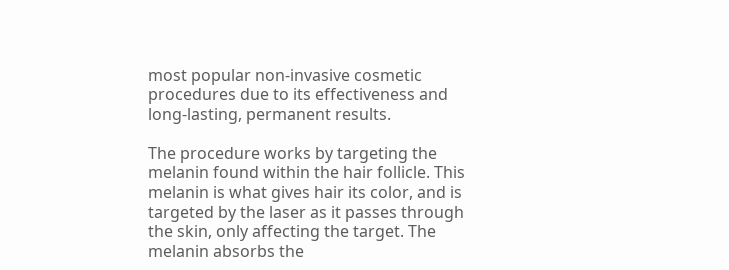most popular non-invasive cosmetic procedures due to its effectiveness and long-lasting, permanent results.

The procedure works by targeting the melanin found within the hair follicle. This melanin is what gives hair its color, and is targeted by the laser as it passes through the skin, only affecting the target. The melanin absorbs the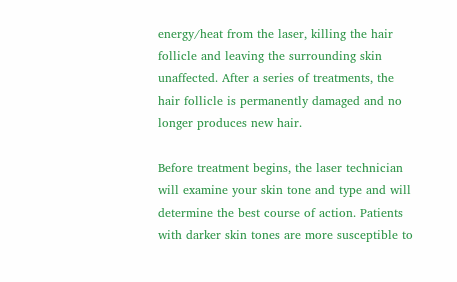energy/heat from the laser, killing the hair follicle and leaving the surrounding skin unaffected. After a series of treatments, the hair follicle is permanently damaged and no longer produces new hair.

Before treatment begins, the laser technician will examine your skin tone and type and will determine the best course of action. Patients with darker skin tones are more susceptible to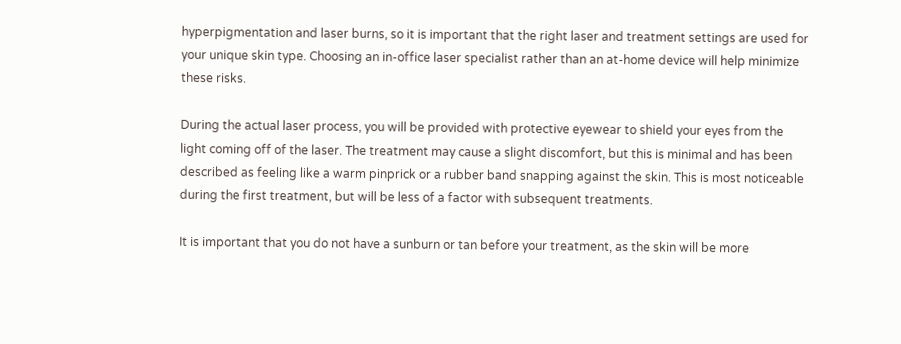hyperpigmentation and laser burns, so it is important that the right laser and treatment settings are used for your unique skin type. Choosing an in-office laser specialist rather than an at-home device will help minimize these risks.

During the actual laser process, you will be provided with protective eyewear to shield your eyes from the light coming off of the laser. The treatment may cause a slight discomfort, but this is minimal and has been described as feeling like a warm pinprick or a rubber band snapping against the skin. This is most noticeable during the first treatment, but will be less of a factor with subsequent treatments.

It is important that you do not have a sunburn or tan before your treatment, as the skin will be more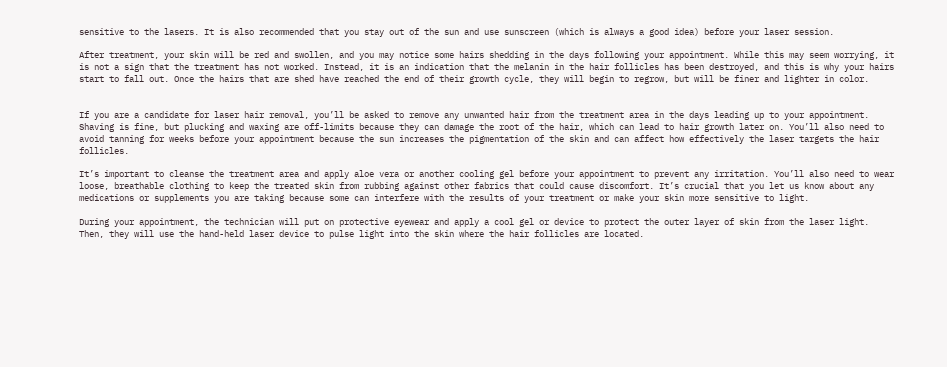sensitive to the lasers. It is also recommended that you stay out of the sun and use sunscreen (which is always a good idea) before your laser session.

After treatment, your skin will be red and swollen, and you may notice some hairs shedding in the days following your appointment. While this may seem worrying, it is not a sign that the treatment has not worked. Instead, it is an indication that the melanin in the hair follicles has been destroyed, and this is why your hairs start to fall out. Once the hairs that are shed have reached the end of their growth cycle, they will begin to regrow, but will be finer and lighter in color.


If you are a candidate for laser hair removal, you’ll be asked to remove any unwanted hair from the treatment area in the days leading up to your appointment. Shaving is fine, but plucking and waxing are off-limits because they can damage the root of the hair, which can lead to hair growth later on. You’ll also need to avoid tanning for weeks before your appointment because the sun increases the pigmentation of the skin and can affect how effectively the laser targets the hair follicles.

It’s important to cleanse the treatment area and apply aloe vera or another cooling gel before your appointment to prevent any irritation. You’ll also need to wear loose, breathable clothing to keep the treated skin from rubbing against other fabrics that could cause discomfort. It’s crucial that you let us know about any medications or supplements you are taking because some can interfere with the results of your treatment or make your skin more sensitive to light.

During your appointment, the technician will put on protective eyewear and apply a cool gel or device to protect the outer layer of skin from the laser light. Then, they will use the hand-held laser device to pulse light into the skin where the hair follicles are located.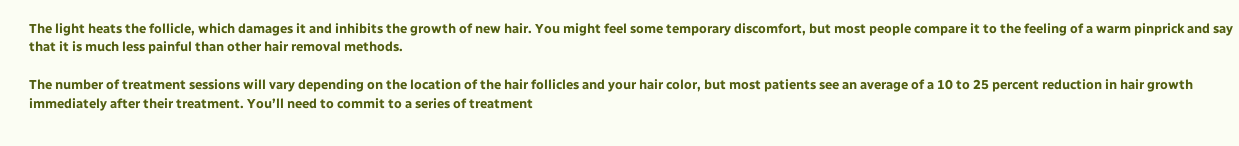The light heats the follicle, which damages it and inhibits the growth of new hair. You might feel some temporary discomfort, but most people compare it to the feeling of a warm pinprick and say that it is much less painful than other hair removal methods.

The number of treatment sessions will vary depending on the location of the hair follicles and your hair color, but most patients see an average of a 10 to 25 percent reduction in hair growth immediately after their treatment. You’ll need to commit to a series of treatment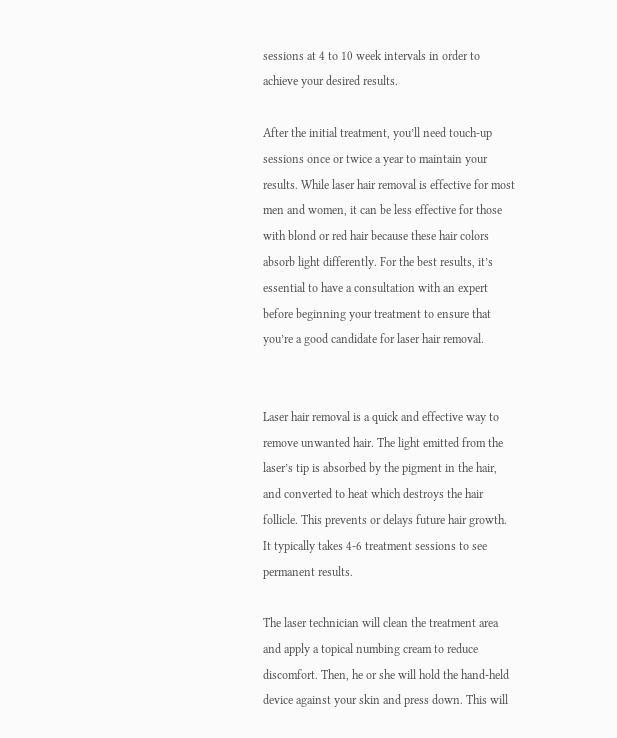sessions at 4 to 10 week intervals in order to achieve your desired results.

After the initial treatment, you’ll need touch-up sessions once or twice a year to maintain your results. While laser hair removal is effective for most men and women, it can be less effective for those with blond or red hair because these hair colors absorb light differently. For the best results, it’s essential to have a consultation with an expert before beginning your treatment to ensure that you’re a good candidate for laser hair removal.


Laser hair removal is a quick and effective way to remove unwanted hair. The light emitted from the laser’s tip is absorbed by the pigment in the hair, and converted to heat which destroys the hair follicle. This prevents or delays future hair growth. It typically takes 4-6 treatment sessions to see permanent results.

The laser technician will clean the treatment area and apply a topical numbing cream to reduce discomfort. Then, he or she will hold the hand-held device against your skin and press down. This will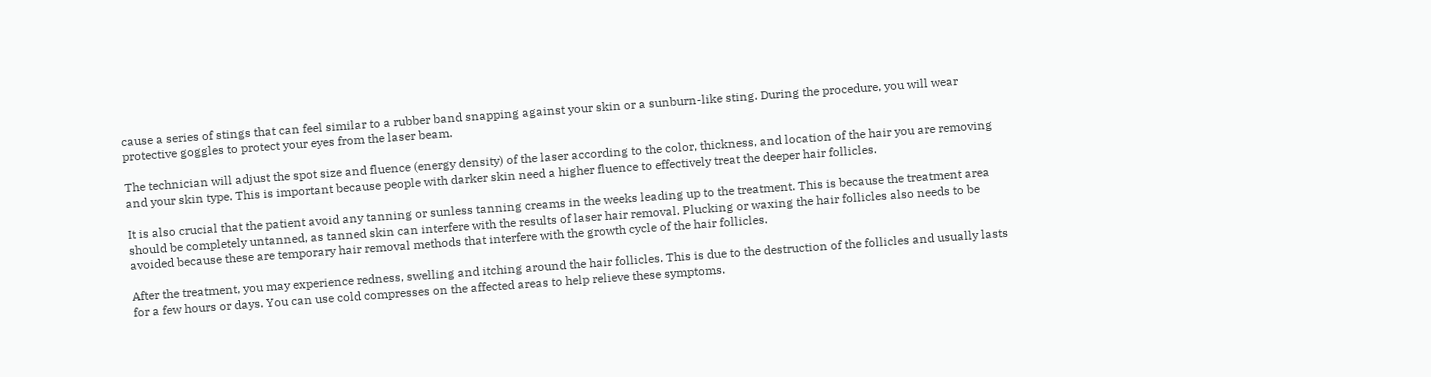cause a series of stings that can feel similar to a rubber band snapping against your skin or a sunburn-like sting. During the procedure, you will wear protective goggles to protect your eyes from the laser beam.

The technician will adjust the spot size and fluence (energy density) of the laser according to the color, thickness, and location of the hair you are removing and your skin type. This is important because people with darker skin need a higher fluence to effectively treat the deeper hair follicles.

It is also crucial that the patient avoid any tanning or sunless tanning creams in the weeks leading up to the treatment. This is because the treatment area should be completely untanned, as tanned skin can interfere with the results of laser hair removal. Plucking or waxing the hair follicles also needs to be avoided because these are temporary hair removal methods that interfere with the growth cycle of the hair follicles.

After the treatment, you may experience redness, swelling and itching around the hair follicles. This is due to the destruction of the follicles and usually lasts for a few hours or days. You can use cold compresses on the affected areas to help relieve these symptoms.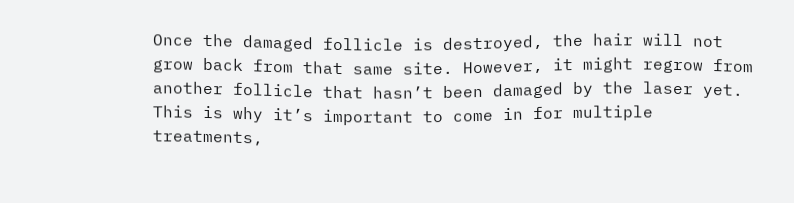Once the damaged follicle is destroyed, the hair will not grow back from that same site. However, it might regrow from another follicle that hasn’t been damaged by the laser yet. This is why it’s important to come in for multiple treatments,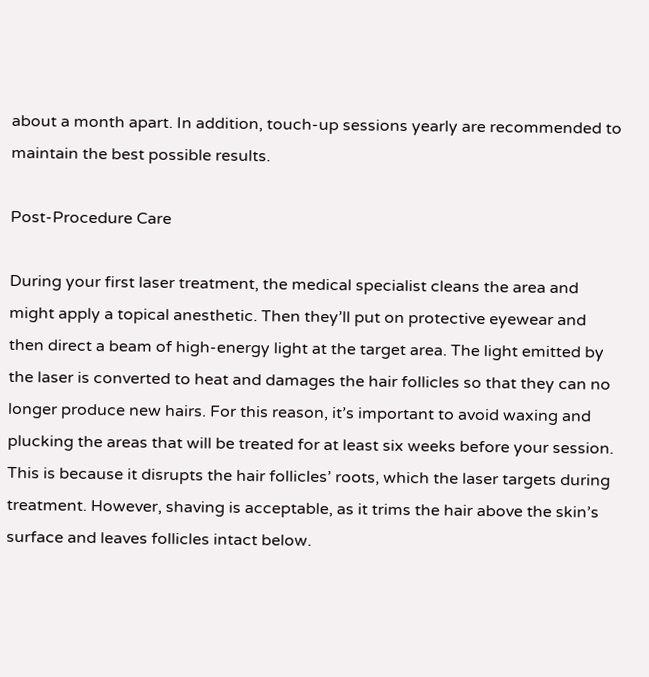about a month apart. In addition, touch-up sessions yearly are recommended to maintain the best possible results.

Post-Procedure Care

During your first laser treatment, the medical specialist cleans the area and might apply a topical anesthetic. Then they’ll put on protective eyewear and then direct a beam of high-energy light at the target area. The light emitted by the laser is converted to heat and damages the hair follicles so that they can no longer produce new hairs. For this reason, it’s important to avoid waxing and plucking the areas that will be treated for at least six weeks before your session. This is because it disrupts the hair follicles’ roots, which the laser targets during treatment. However, shaving is acceptable, as it trims the hair above the skin’s surface and leaves follicles intact below.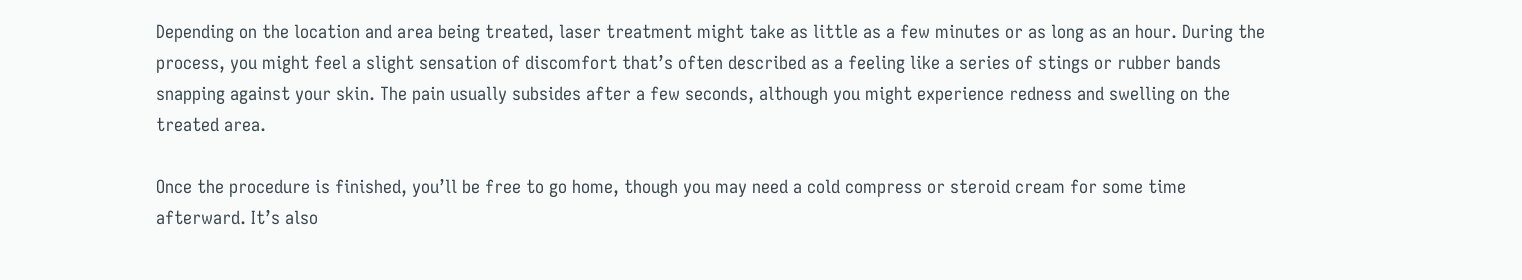Depending on the location and area being treated, laser treatment might take as little as a few minutes or as long as an hour. During the process, you might feel a slight sensation of discomfort that’s often described as a feeling like a series of stings or rubber bands snapping against your skin. The pain usually subsides after a few seconds, although you might experience redness and swelling on the treated area.

Once the procedure is finished, you’ll be free to go home, though you may need a cold compress or steroid cream for some time afterward. It’s also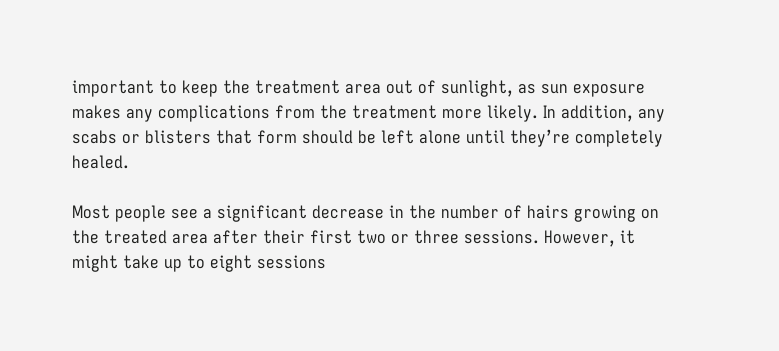important to keep the treatment area out of sunlight, as sun exposure makes any complications from the treatment more likely. In addition, any scabs or blisters that form should be left alone until they’re completely healed.

Most people see a significant decrease in the number of hairs growing on the treated area after their first two or three sessions. However, it might take up to eight sessions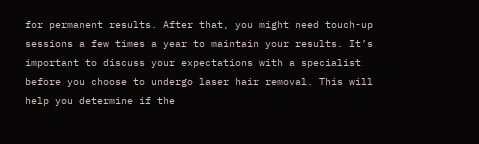for permanent results. After that, you might need touch-up sessions a few times a year to maintain your results. It’s important to discuss your expectations with a specialist before you choose to undergo laser hair removal. This will help you determine if the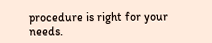procedure is right for your needs.